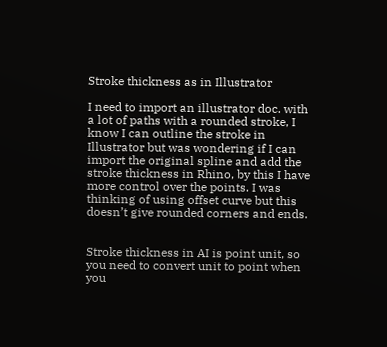Stroke thickness as in Illustrator

I need to import an illustrator doc. with a lot of paths with a rounded stroke, I know I can outline the stroke in Illustrator but was wondering if I can import the original spline and add the stroke thickness in Rhino, by this I have more control over the points. I was thinking of using offset curve but this doesn’t give rounded corners and ends.


Stroke thickness in AI is point unit, so you need to convert unit to point when you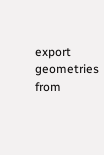export geometries from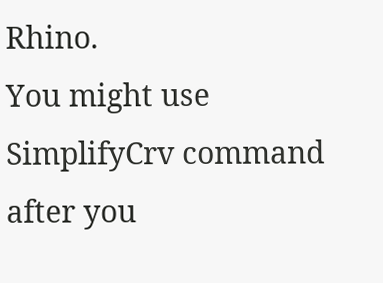Rhino.
You might use SimplifyCrv command after you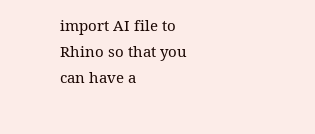import AI file to Rhino so that you can have a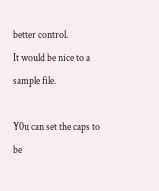better control.
It would be nice to a sample file.

Y0u can set the caps to be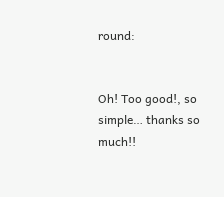round:


Oh! Too good!, so simple… thanks so much!!